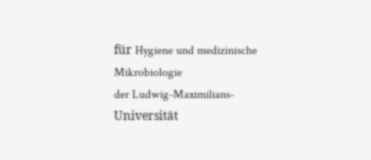für Hygiene und medizinische Mikrobiologie
der Ludwig-Maximilians-Universität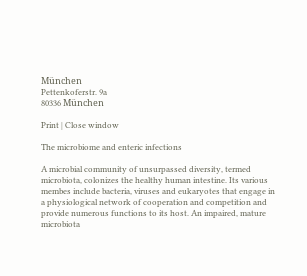München
Pettenkoferstr. 9a
80336 München

Print | Close window

The microbiome and enteric infections

A microbial community of unsurpassed diversity, termed microbiota, colonizes the healthy human intestine. Its various membes include bacteria, viruses and eukaryotes that engage in a physiological network of cooperation and competition and provide numerous functions to its host. An impaired, mature microbiota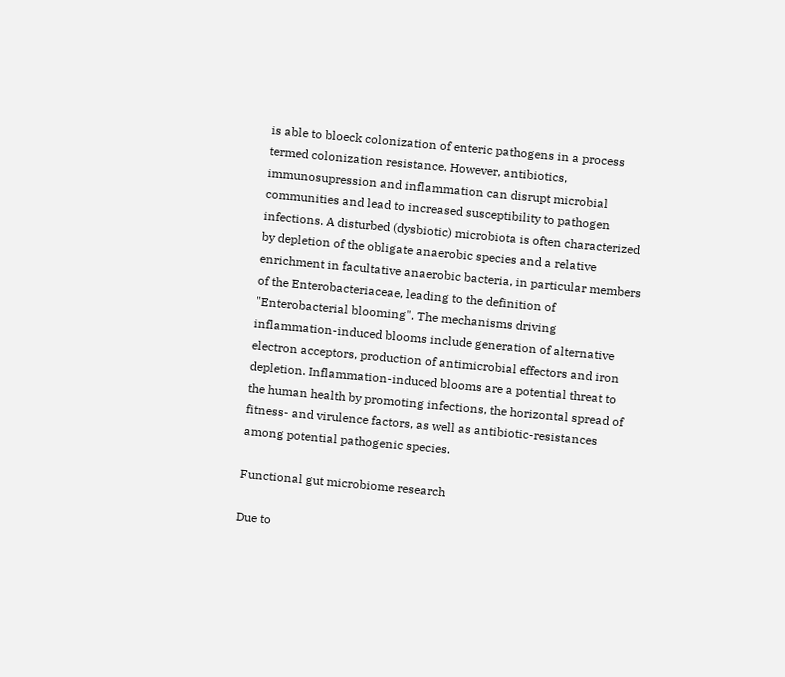is able to bloeck colonization of enteric pathogens in a process termed colonization resistance. However, antibiotics, immunosupression and inflammation can disrupt microbial communities and lead to increased susceptibility to pathogen infections. A disturbed (dysbiotic) microbiota is often characterized by depletion of the obligate anaerobic species and a relative enrichment in facultative anaerobic bacteria, in particular members of the Enterobacteriaceae, leading to the definition of "Enterobacterial blooming". The mechanisms driving inflammation-induced blooms include generation of alternative electron acceptors, production of antimicrobial effectors and iron depletion. Inflammation-induced blooms are a potential threat to the human health by promoting infections, the horizontal spread of fitness- and virulence factors, as well as antibiotic-resistances among potential pathogenic species.

Functional gut microbiome research

Due to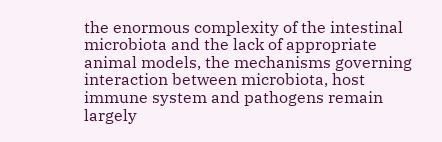the enormous complexity of the intestinal microbiota and the lack of appropriate animal models, the mechanisms governing interaction between microbiota, host immune system and pathogens remain largely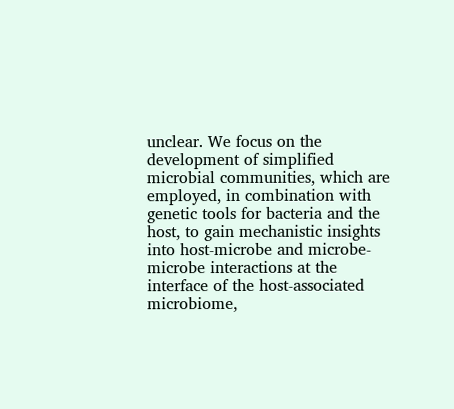unclear. We focus on the development of simplified microbial communities, which are employed, in combination with genetic tools for bacteria and the host, to gain mechanistic insights into host-microbe and microbe-microbe interactions at the interface of the host-associated microbiome,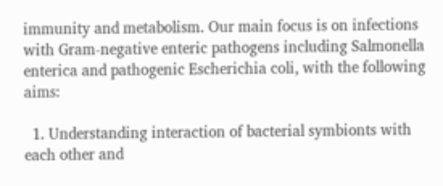immunity and metabolism. Our main focus is on infections with Gram-negative enteric pathogens including Salmonella enterica and pathogenic Escherichia coli, with the following aims:

  1. Understanding interaction of bacterial symbionts with each other and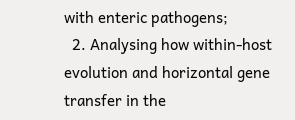with enteric pathogens;
  2. Analysing how within-host evolution and horizontal gene transfer in the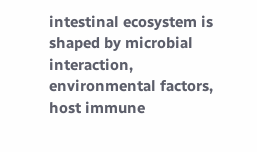intestinal ecosystem is shaped by microbial interaction, environmental factors, host immune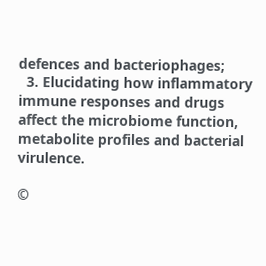defences and bacteriophages;
  3. Elucidating how inflammatory immune responses and drugs affect the microbiome function, metabolite profiles and bacterial virulence.

©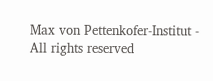Max von Pettenkofer-Institut - All rights reserved